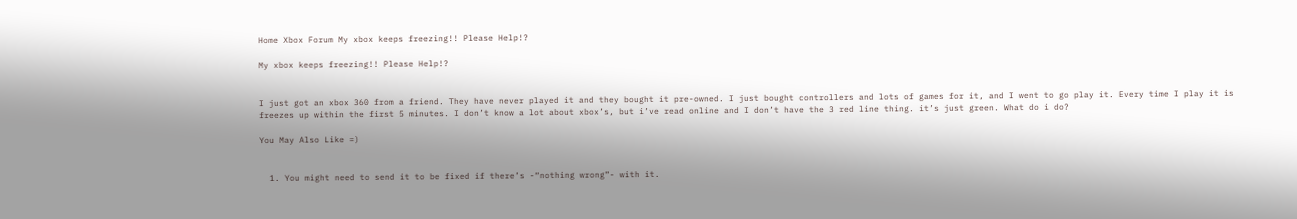Home Xbox Forum My xbox keeps freezing!! Please Help!?

My xbox keeps freezing!! Please Help!?


I just got an xbox 360 from a friend. They have never played it and they bought it pre-owned. I just bought controllers and lots of games for it, and I went to go play it. Every time I play it is freezes up within the first 5 minutes. I don’t know a lot about xbox’s, but i’ve read online and I don’t have the 3 red line thing. it’s just green. What do i do?

You May Also Like =)


  1. You might need to send it to be fixed if there’s -“nothing wrong”- with it.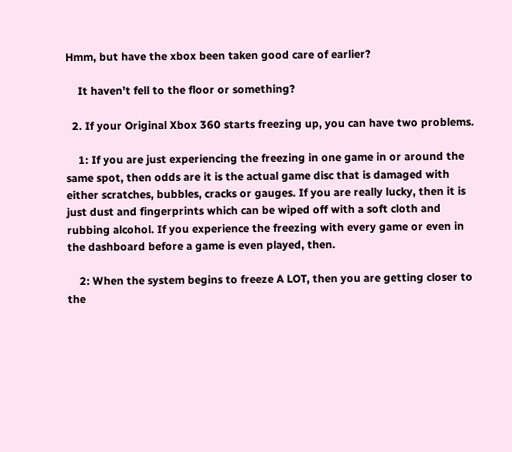Hmm, but have the xbox been taken good care of earlier?

    It haven’t fell to the floor or something?

  2. If your Original Xbox 360 starts freezing up, you can have two problems.

    1: If you are just experiencing the freezing in one game in or around the same spot, then odds are it is the actual game disc that is damaged with either scratches, bubbles, cracks or gauges. If you are really lucky, then it is just dust and fingerprints which can be wiped off with a soft cloth and rubbing alcohol. If you experience the freezing with every game or even in the dashboard before a game is even played, then.

    2: When the system begins to freeze A LOT, then you are getting closer to the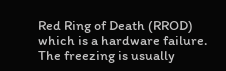Red Ring of Death (RROD) which is a hardware failure. The freezing is usually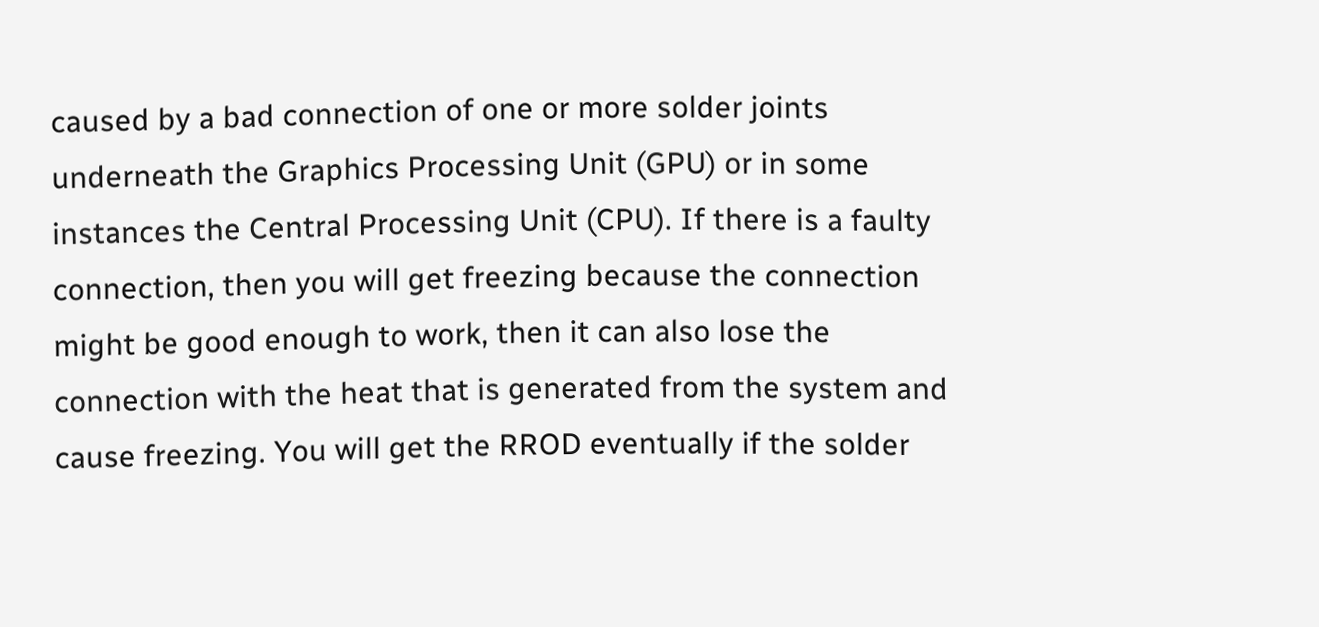caused by a bad connection of one or more solder joints underneath the Graphics Processing Unit (GPU) or in some instances the Central Processing Unit (CPU). If there is a faulty connection, then you will get freezing because the connection might be good enough to work, then it can also lose the connection with the heat that is generated from the system and cause freezing. You will get the RROD eventually if the solder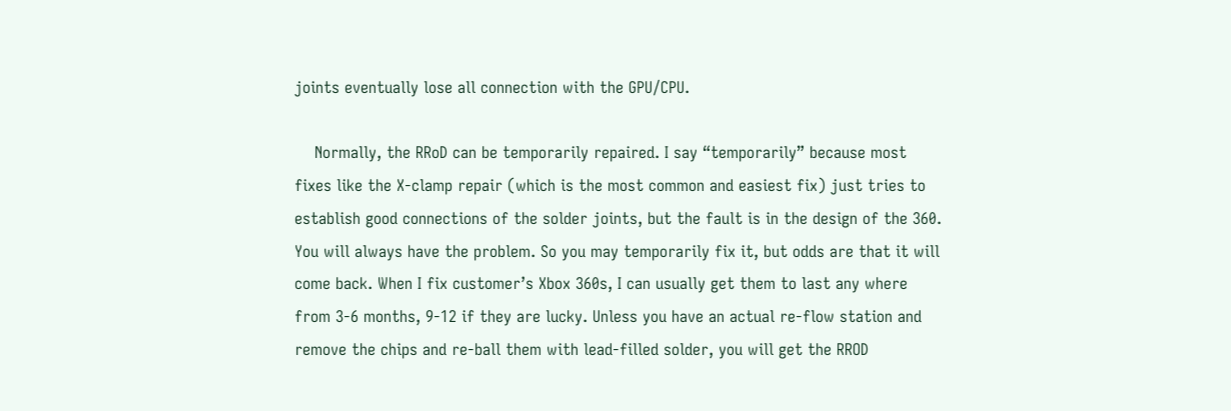joints eventually lose all connection with the GPU/CPU.

    Normally, the RRoD can be temporarily repaired. I say “temporarily” because most fixes like the X-clamp repair (which is the most common and easiest fix) just tries to establish good connections of the solder joints, but the fault is in the design of the 360. You will always have the problem. So you may temporarily fix it, but odds are that it will come back. When I fix customer’s Xbox 360s, I can usually get them to last any where from 3-6 months, 9-12 if they are lucky. Unless you have an actual re-flow station and remove the chips and re-ball them with lead-filled solder, you will get the RROD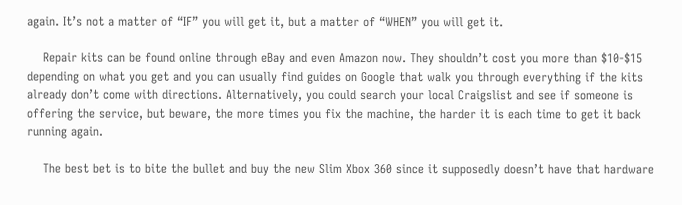again. It’s not a matter of “IF” you will get it, but a matter of “WHEN” you will get it.

    Repair kits can be found online through eBay and even Amazon now. They shouldn’t cost you more than $10-$15 depending on what you get and you can usually find guides on Google that walk you through everything if the kits already don’t come with directions. Alternatively, you could search your local Craigslist and see if someone is offering the service, but beware, the more times you fix the machine, the harder it is each time to get it back running again.

    The best bet is to bite the bullet and buy the new Slim Xbox 360 since it supposedly doesn’t have that hardware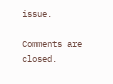issue.

Comments are closed.